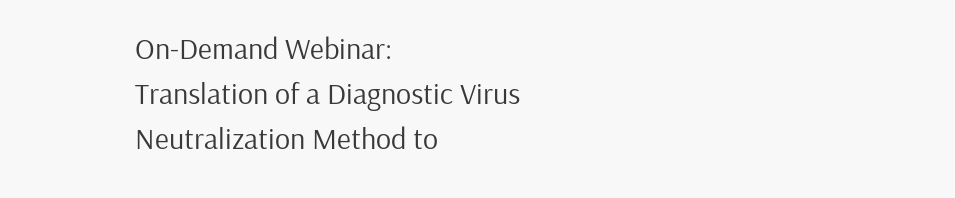On-Demand Webinar: Translation of a Diagnostic Virus Neutralization Method to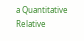a Quantitative Relative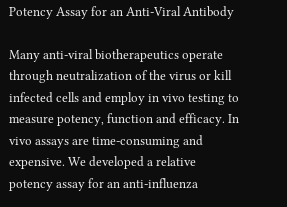Potency Assay for an Anti-Viral Antibody

Many anti-viral biotherapeutics operate through neutralization of the virus or kill infected cells and employ in vivo testing to measure potency, function and efficacy. In vivo assays are time-consuming and expensive. We developed a relative potency assay for an anti-influenza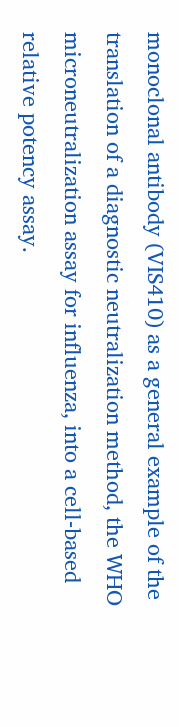monoclonal antibody (VIS410) as a general example of the translation of a diagnostic neutralization method, the WHO microneutralization assay for influenza, into a cell-based relative potency assay.